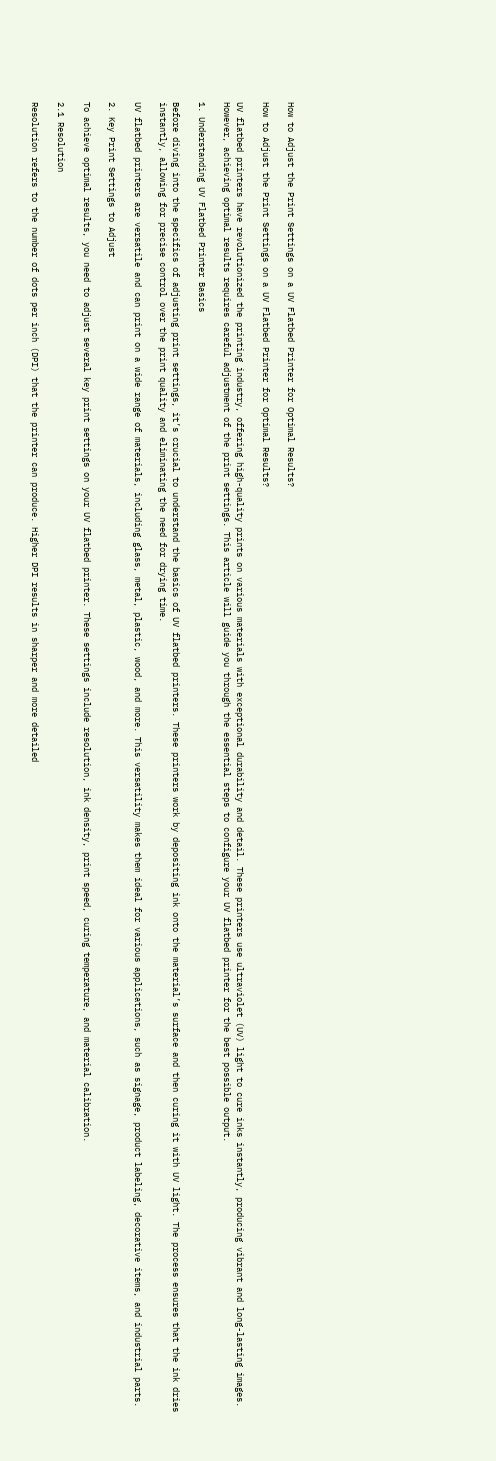How to Adjust the Print Settings on a UV Flatbed Printer for Optimal Results?

How to Adjust the Print Settings on a UV Flatbed Printer for Optimal Results?

UV flatbed printers have revolutionized the printing industry, offering high-quality prints on various materials with exceptional durability and detail. These printers use ultraviolet (UV) light to cure inks instantly, producing vibrant and long-lasting images. However, achieving optimal results requires careful adjustment of the print settings. This article will guide you through the essential steps to configure your UV flatbed printer for the best possible output.

1. Understanding UV Flatbed Printer Basics

Before diving into the specifics of adjusting print settings, it’s crucial to understand the basics of UV flatbed printers. These printers work by depositing ink onto the material’s surface and then curing it with UV light. The process ensures that the ink dries instantly, allowing for precise control over the print quality and eliminating the need for drying time.

UV flatbed printers are versatile and can print on a wide range of materials, including glass, metal, plastic, wood, and more. This versatility makes them ideal for various applications, such as signage, product labeling, decorative items, and industrial parts.

2. Key Print Settings to Adjust

To achieve optimal results, you need to adjust several key print settings on your UV flatbed printer. These settings include resolution, ink density, print speed, curing temperature, and material calibration.

2.1 Resolution

Resolution refers to the number of dots per inch (DPI) that the printer can produce. Higher DPI results in sharper and more detailed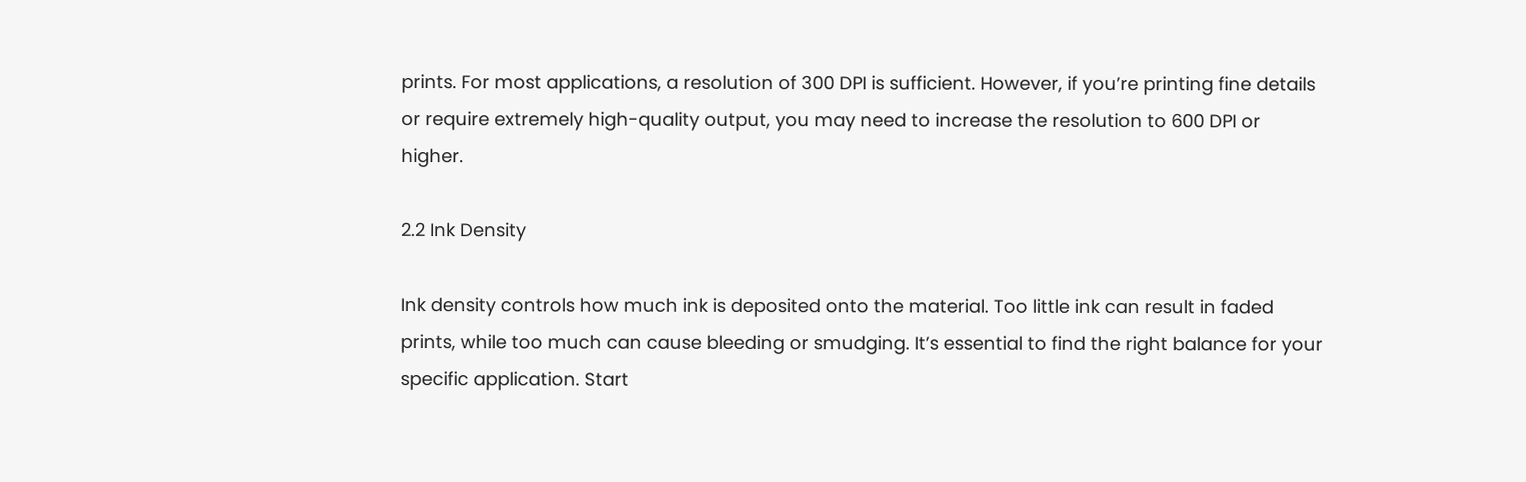prints. For most applications, a resolution of 300 DPI is sufficient. However, if you’re printing fine details or require extremely high-quality output, you may need to increase the resolution to 600 DPI or higher.

2.2 Ink Density

Ink density controls how much ink is deposited onto the material. Too little ink can result in faded prints, while too much can cause bleeding or smudging. It’s essential to find the right balance for your specific application. Start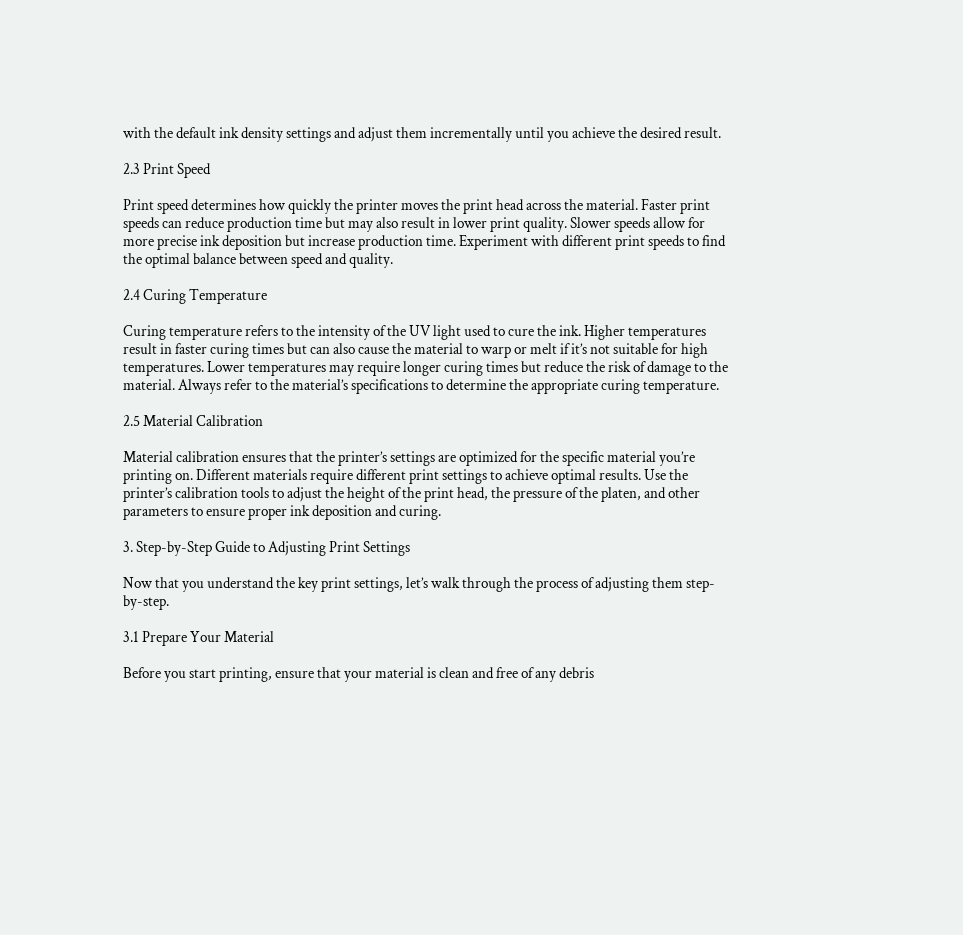with the default ink density settings and adjust them incrementally until you achieve the desired result.

2.3 Print Speed

Print speed determines how quickly the printer moves the print head across the material. Faster print speeds can reduce production time but may also result in lower print quality. Slower speeds allow for more precise ink deposition but increase production time. Experiment with different print speeds to find the optimal balance between speed and quality.

2.4 Curing Temperature

Curing temperature refers to the intensity of the UV light used to cure the ink. Higher temperatures result in faster curing times but can also cause the material to warp or melt if it’s not suitable for high temperatures. Lower temperatures may require longer curing times but reduce the risk of damage to the material. Always refer to the material’s specifications to determine the appropriate curing temperature.

2.5 Material Calibration

Material calibration ensures that the printer’s settings are optimized for the specific material you’re printing on. Different materials require different print settings to achieve optimal results. Use the printer’s calibration tools to adjust the height of the print head, the pressure of the platen, and other parameters to ensure proper ink deposition and curing.

3. Step-by-Step Guide to Adjusting Print Settings

Now that you understand the key print settings, let’s walk through the process of adjusting them step-by-step.

3.1 Prepare Your Material

Before you start printing, ensure that your material is clean and free of any debris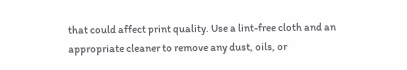that could affect print quality. Use a lint-free cloth and an appropriate cleaner to remove any dust, oils, or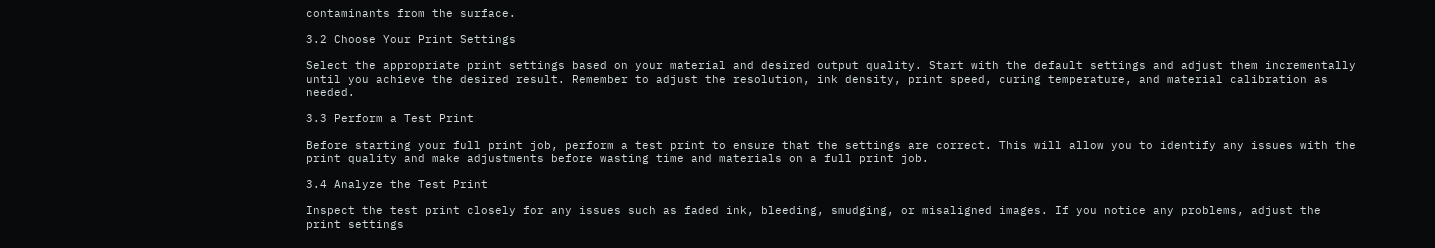contaminants from the surface.

3.2 Choose Your Print Settings

Select the appropriate print settings based on your material and desired output quality. Start with the default settings and adjust them incrementally until you achieve the desired result. Remember to adjust the resolution, ink density, print speed, curing temperature, and material calibration as needed.

3.3 Perform a Test Print

Before starting your full print job, perform a test print to ensure that the settings are correct. This will allow you to identify any issues with the print quality and make adjustments before wasting time and materials on a full print job.

3.4 Analyze the Test Print

Inspect the test print closely for any issues such as faded ink, bleeding, smudging, or misaligned images. If you notice any problems, adjust the print settings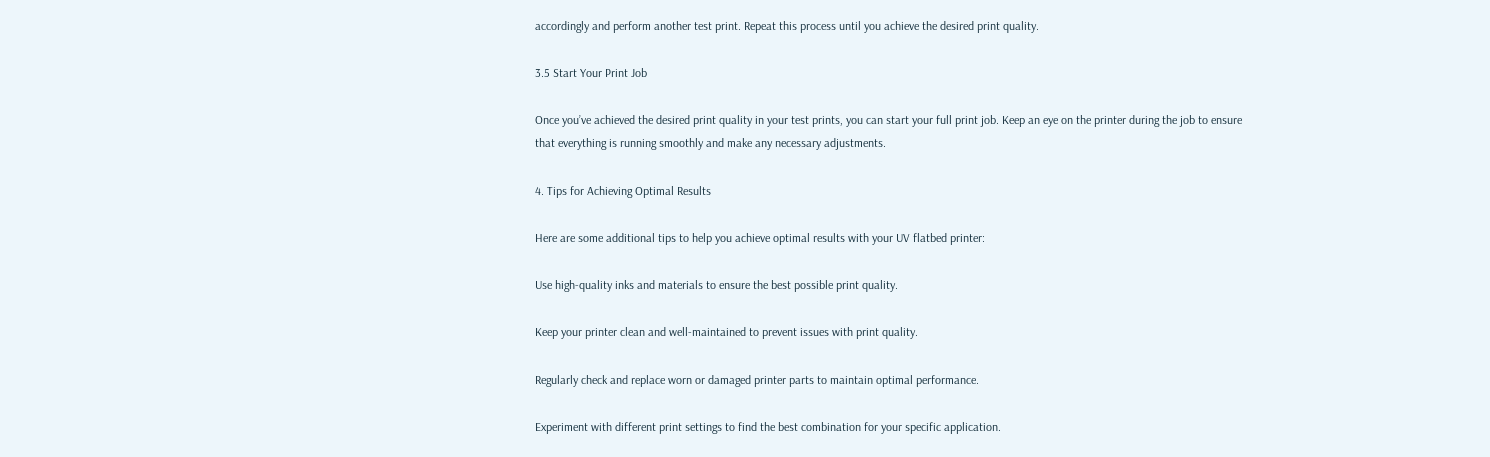accordingly and perform another test print. Repeat this process until you achieve the desired print quality.

3.5 Start Your Print Job

Once you’ve achieved the desired print quality in your test prints, you can start your full print job. Keep an eye on the printer during the job to ensure that everything is running smoothly and make any necessary adjustments.

4. Tips for Achieving Optimal Results

Here are some additional tips to help you achieve optimal results with your UV flatbed printer:

Use high-quality inks and materials to ensure the best possible print quality.

Keep your printer clean and well-maintained to prevent issues with print quality.

Regularly check and replace worn or damaged printer parts to maintain optimal performance.

Experiment with different print settings to find the best combination for your specific application.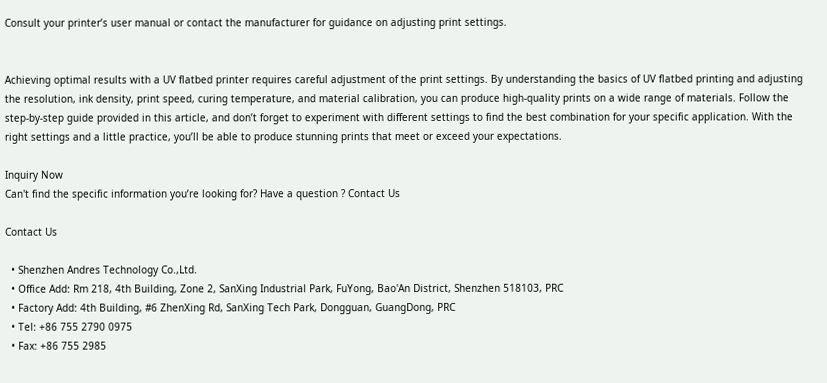Consult your printer’s user manual or contact the manufacturer for guidance on adjusting print settings.


Achieving optimal results with a UV flatbed printer requires careful adjustment of the print settings. By understanding the basics of UV flatbed printing and adjusting the resolution, ink density, print speed, curing temperature, and material calibration, you can produce high-quality prints on a wide range of materials. Follow the step-by-step guide provided in this article, and don’t forget to experiment with different settings to find the best combination for your specific application. With the right settings and a little practice, you’ll be able to produce stunning prints that meet or exceed your expectations.

Inquiry Now
Can't find the specific information you’re looking for? Have a question ? Contact Us

Contact Us

  • Shenzhen Andres Technology Co.,Ltd.
  • Office Add: Rm 218, 4th Building, Zone 2, SanXing Industrial Park, FuYong, Bao'An District, Shenzhen 518103, PRC
  • Factory Add: 4th Building, #6 ZhenXing Rd, SanXing Tech Park, Dongguan, GuangDong, PRC
  • Tel: +86 755 2790 0975
  • Fax: +86 755 2985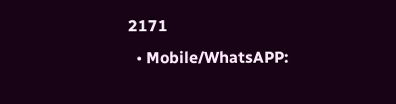2171
  • Mobile/WhatsAPP: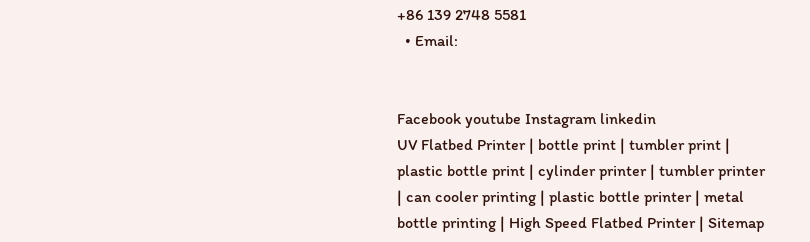+86 139 2748 5581
  • Email:


Facebook youtube Instagram linkedin
UV Flatbed Printer | bottle print | tumbler print | plastic bottle print | cylinder printer | tumbler printer | can cooler printing | plastic bottle printer | metal bottle printing | High Speed Flatbed Printer | Sitemap